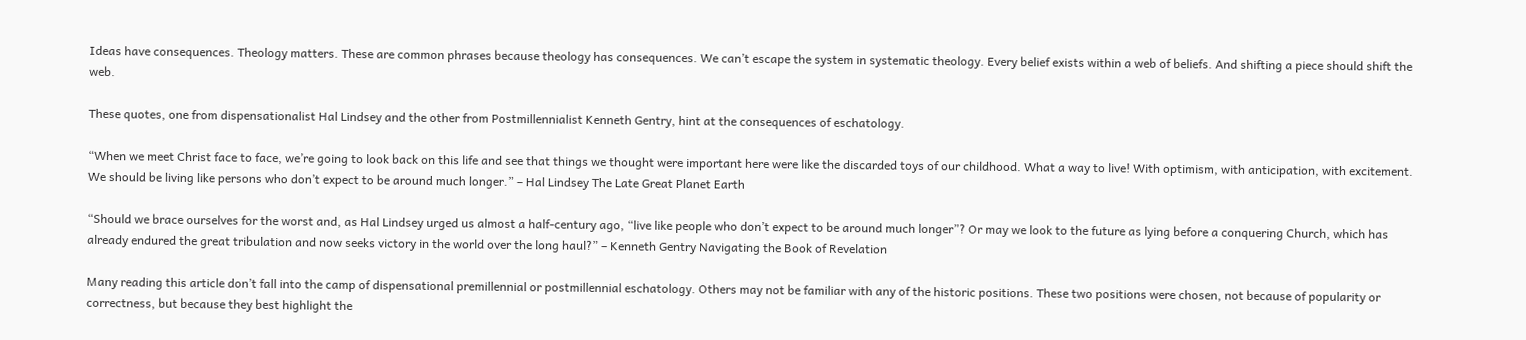Ideas have consequences. Theology matters. These are common phrases because theology has consequences. We can’t escape the system in systematic theology. Every belief exists within a web of beliefs. And shifting a piece should shift the web.

These quotes, one from dispensationalist Hal Lindsey and the other from Postmillennialist Kenneth Gentry, hint at the consequences of eschatology.

“When we meet Christ face to face, we’re going to look back on this life and see that things we thought were important here were like the discarded toys of our childhood. What a way to live! With optimism, with anticipation, with excitement. We should be living like persons who don’t expect to be around much longer.” – Hal Lindsey The Late Great Planet Earth

“Should we brace ourselves for the worst and, as Hal Lindsey urged us almost a half-century ago, “live like people who don’t expect to be around much longer”? Or may we look to the future as lying before a conquering Church, which has already endured the great tribulation and now seeks victory in the world over the long haul?” – Kenneth Gentry Navigating the Book of Revelation

Many reading this article don’t fall into the camp of dispensational premillennial or postmillennial eschatology. Others may not be familiar with any of the historic positions. These two positions were chosen, not because of popularity or correctness, but because they best highlight the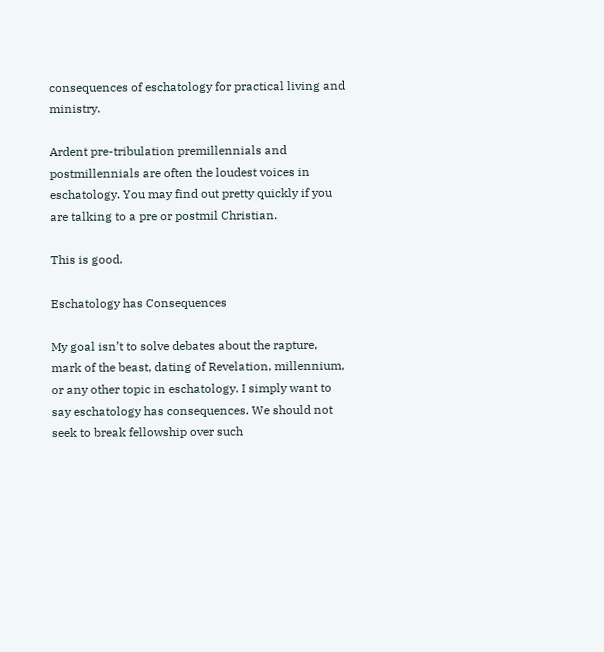consequences of eschatology for practical living and ministry.

Ardent pre-tribulation premillennials and postmillennials are often the loudest voices in eschatology. You may find out pretty quickly if you are talking to a pre or postmil Christian.

This is good.

Eschatology has Consequences

My goal isn’t to solve debates about the rapture, mark of the beast, dating of Revelation, millennium, or any other topic in eschatology. I simply want to say eschatology has consequences. We should not seek to break fellowship over such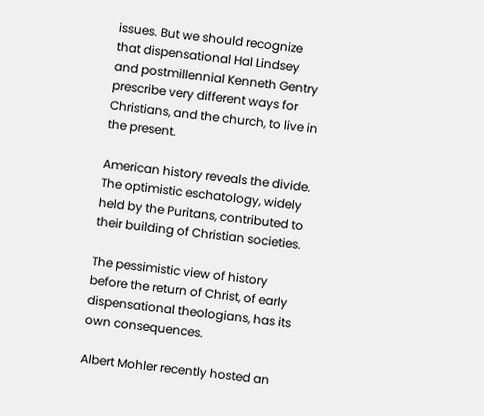issues. But we should recognize that dispensational Hal Lindsey and postmillennial Kenneth Gentry prescribe very different ways for Christians, and the church, to live in the present.

American history reveals the divide. The optimistic eschatology, widely held by the Puritans, contributed to their building of Christian societies.

The pessimistic view of history before the return of Christ, of early dispensational theologians, has its own consequences.

Albert Mohler recently hosted an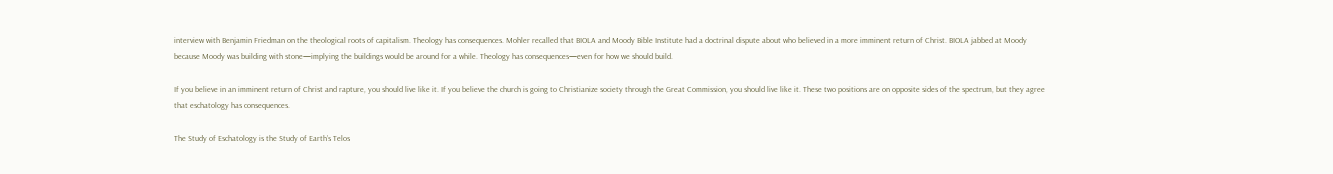interview with Benjamin Friedman on the theological roots of capitalism. Theology has consequences. Mohler recalled that BIOLA and Moody Bible Institute had a doctrinal dispute about who believed in a more imminent return of Christ. BIOLA jabbed at Moody because Moody was building with stone—implying the buildings would be around for a while. Theology has consequences—even for how we should build.

If you believe in an imminent return of Christ and rapture, you should live like it. If you believe the church is going to Christianize society through the Great Commission, you should live like it. These two positions are on opposite sides of the spectrum, but they agree that eschatology has consequences.

The Study of Eschatology is the Study of Earth’s Telos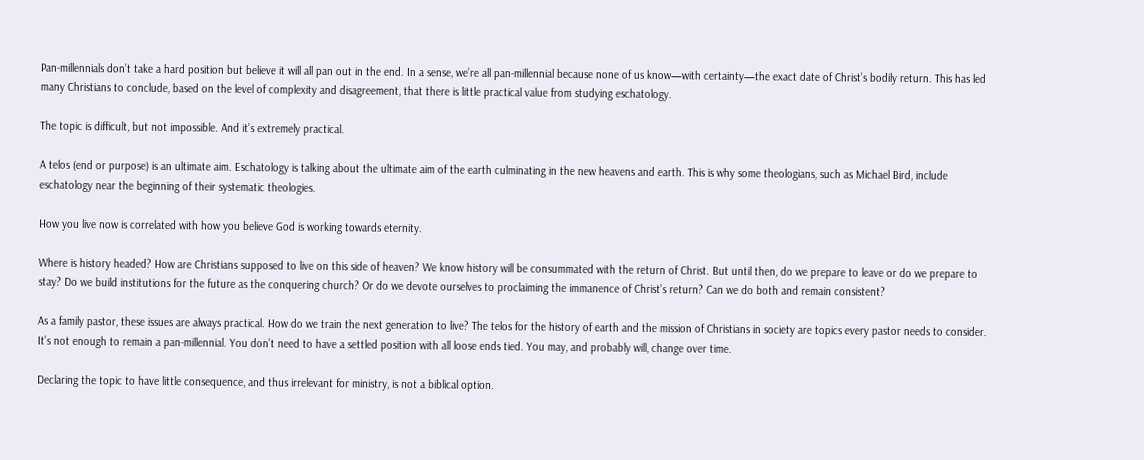Pan-millennials don’t take a hard position but believe it will all pan out in the end. In a sense, we’re all pan-millennial because none of us know—with certainty—the exact date of Christ’s bodily return. This has led many Christians to conclude, based on the level of complexity and disagreement, that there is little practical value from studying eschatology.

The topic is difficult, but not impossible. And it’s extremely practical.

A telos (end or purpose) is an ultimate aim. Eschatology is talking about the ultimate aim of the earth culminating in the new heavens and earth. This is why some theologians, such as Michael Bird, include eschatology near the beginning of their systematic theologies.

How you live now is correlated with how you believe God is working towards eternity.

Where is history headed? How are Christians supposed to live on this side of heaven? We know history will be consummated with the return of Christ. But until then, do we prepare to leave or do we prepare to stay? Do we build institutions for the future as the conquering church? Or do we devote ourselves to proclaiming the immanence of Christ’s return? Can we do both and remain consistent?

As a family pastor, these issues are always practical. How do we train the next generation to live? The telos for the history of earth and the mission of Christians in society are topics every pastor needs to consider. It’s not enough to remain a pan-millennial. You don’t need to have a settled position with all loose ends tied. You may, and probably will, change over time.

Declaring the topic to have little consequence, and thus irrelevant for ministry, is not a biblical option.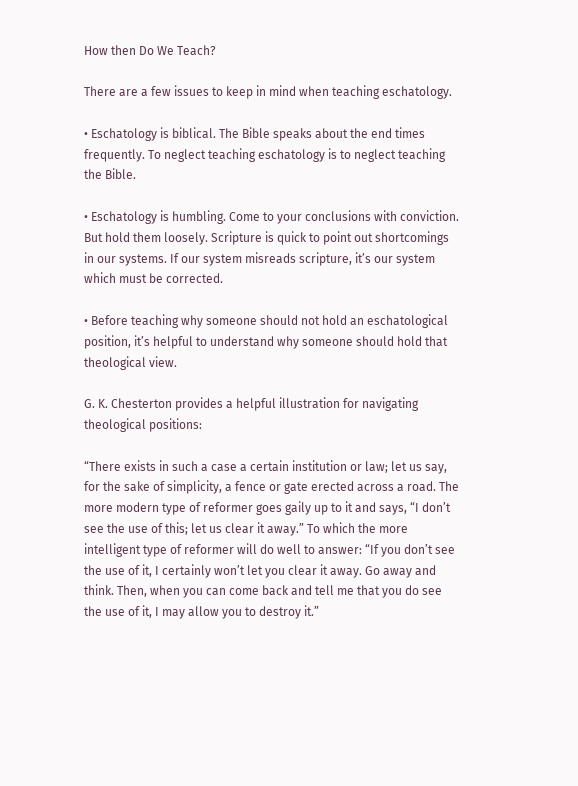How then Do We Teach?

There are a few issues to keep in mind when teaching eschatology.

• Eschatology is biblical. The Bible speaks about the end times frequently. To neglect teaching eschatology is to neglect teaching the Bible.

• Eschatology is humbling. Come to your conclusions with conviction. But hold them loosely. Scripture is quick to point out shortcomings in our systems. If our system misreads scripture, it’s our system which must be corrected.

• Before teaching why someone should not hold an eschatological position, it’s helpful to understand why someone should hold that theological view.

G. K. Chesterton provides a helpful illustration for navigating theological positions:

“There exists in such a case a certain institution or law; let us say, for the sake of simplicity, a fence or gate erected across a road. The more modern type of reformer goes gaily up to it and says, “I don’t see the use of this; let us clear it away.” To which the more intelligent type of reformer will do well to answer: “If you don’t see the use of it, I certainly won’t let you clear it away. Go away and think. Then, when you can come back and tell me that you do see the use of it, I may allow you to destroy it.”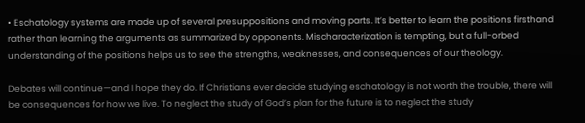• Eschatology systems are made up of several presuppositions and moving parts. It’s better to learn the positions firsthand rather than learning the arguments as summarized by opponents. Mischaracterization is tempting, but a full-orbed understanding of the positions helps us to see the strengths, weaknesses, and consequences of our theology.

Debates will continue—and I hope they do. If Christians ever decide studying eschatology is not worth the trouble, there will be consequences for how we live. To neglect the study of God’s plan for the future is to neglect the study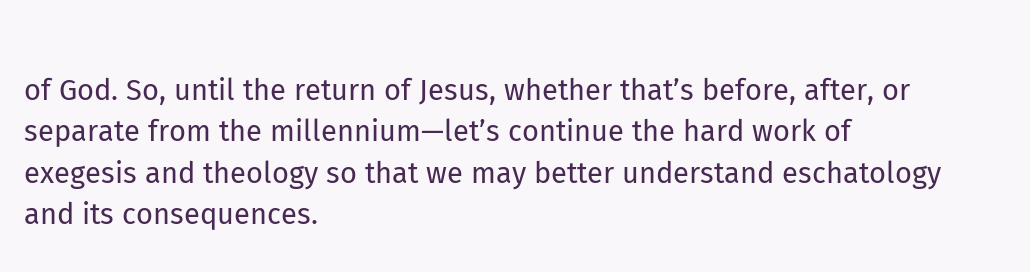of God. So, until the return of Jesus, whether that’s before, after, or separate from the millennium—let’s continue the hard work of exegesis and theology so that we may better understand eschatology and its consequences.